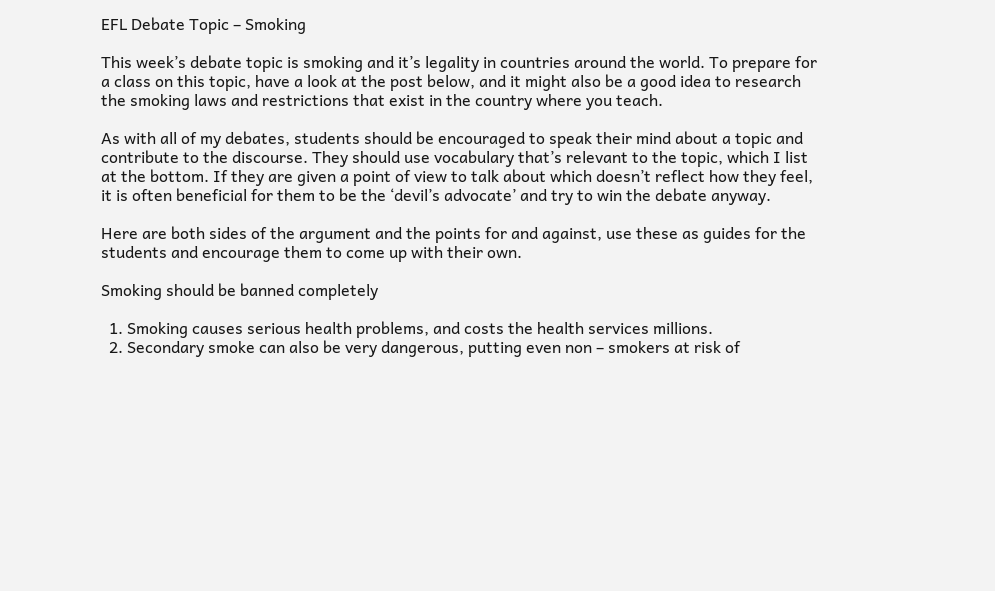EFL Debate Topic – Smoking

This week’s debate topic is smoking and it’s legality in countries around the world. To prepare for a class on this topic, have a look at the post below, and it might also be a good idea to research the smoking laws and restrictions that exist in the country where you teach.

As with all of my debates, students should be encouraged to speak their mind about a topic and contribute to the discourse. They should use vocabulary that’s relevant to the topic, which I list at the bottom. If they are given a point of view to talk about which doesn’t reflect how they feel, it is often beneficial for them to be the ‘devil’s advocate’ and try to win the debate anyway.

Here are both sides of the argument and the points for and against, use these as guides for the students and encourage them to come up with their own.

Smoking should be banned completely

  1. Smoking causes serious health problems, and costs the health services millions.
  2. Secondary smoke can also be very dangerous, putting even non – smokers at risk of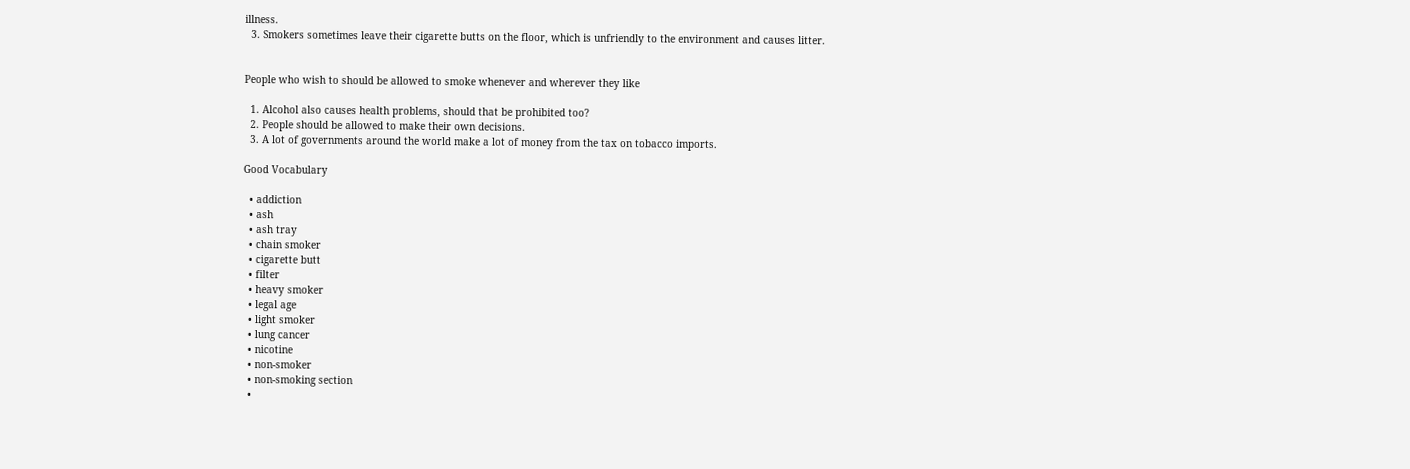illness.
  3. Smokers sometimes leave their cigarette butts on the floor, which is unfriendly to the environment and causes litter.


People who wish to should be allowed to smoke whenever and wherever they like

  1. Alcohol also causes health problems, should that be prohibited too?
  2. People should be allowed to make their own decisions.
  3. A lot of governments around the world make a lot of money from the tax on tobacco imports.

Good Vocabulary

  • addiction
  • ash
  • ash tray
  • chain smoker
  • cigarette butt
  • filter
  • heavy smoker
  • legal age
  • light smoker
  • lung cancer
  • nicotine
  • non-smoker
  • non-smoking section
  •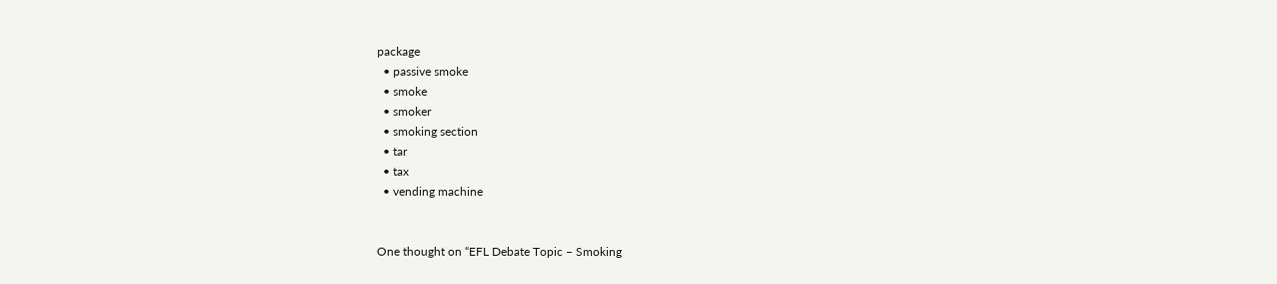package
  • passive smoke
  • smoke
  • smoker
  • smoking section
  • tar
  • tax
  • vending machine


One thought on “EFL Debate Topic – Smoking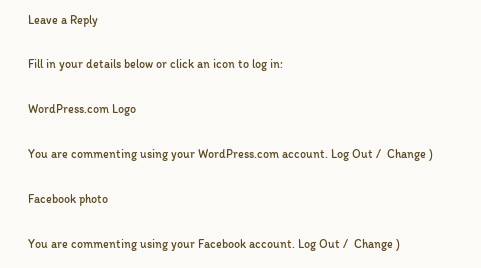Leave a Reply

Fill in your details below or click an icon to log in:

WordPress.com Logo

You are commenting using your WordPress.com account. Log Out /  Change )

Facebook photo

You are commenting using your Facebook account. Log Out /  Change )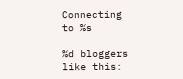Connecting to %s

%d bloggers like this: